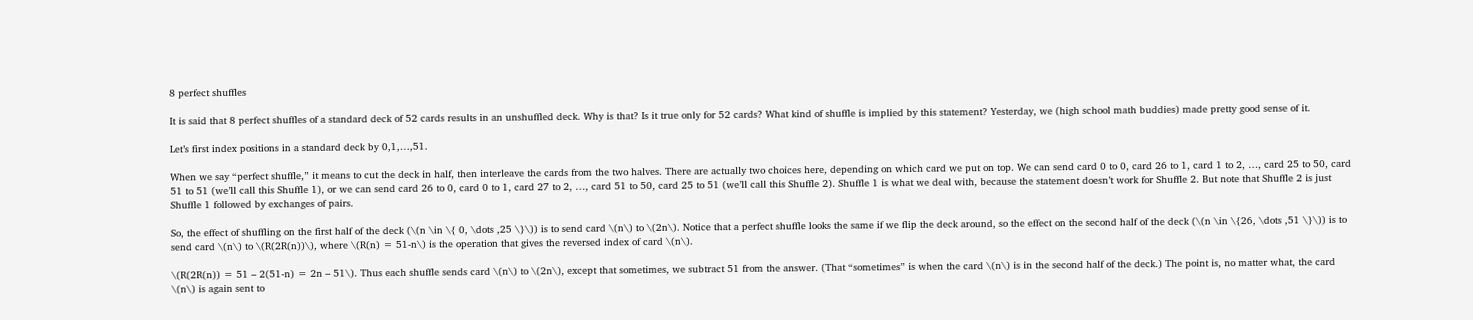8 perfect shuffles

It is said that 8 perfect shuffles of a standard deck of 52 cards results in an unshuffled deck. Why is that? Is it true only for 52 cards? What kind of shuffle is implied by this statement? Yesterday, we (high school math buddies) made pretty good sense of it.

Let’s first index positions in a standard deck by 0,1,…,51.

When we say “perfect shuffle,” it means to cut the deck in half, then interleave the cards from the two halves. There are actually two choices here, depending on which card we put on top. We can send card 0 to 0, card 26 to 1, card 1 to 2, …, card 25 to 50, card 51 to 51 (we’ll call this Shuffle 1), or we can send card 26 to 0, card 0 to 1, card 27 to 2, …, card 51 to 50, card 25 to 51 (we’ll call this Shuffle 2). Shuffle 1 is what we deal with, because the statement doesn’t work for Shuffle 2. But note that Shuffle 2 is just Shuffle 1 followed by exchanges of pairs.

So, the effect of shuffling on the first half of the deck (\(n \in \{ 0, \dots ,25 \}\)) is to send card \(n\) to \(2n\). Notice that a perfect shuffle looks the same if we flip the deck around, so the effect on the second half of the deck (\(n \in \{26, \dots ,51 \}\)) is to send card \(n\) to \(R(2R(n))\), where \(R(n) = 51-n\) is the operation that gives the reversed index of card \(n\).

\(R(2R(n)) = 51 – 2(51-n) = 2n – 51\). Thus each shuffle sends card \(n\) to \(2n\), except that sometimes, we subtract 51 from the answer. (That “sometimes” is when the card \(n\) is in the second half of the deck.) The point is, no matter what, the card \(n\) is again sent to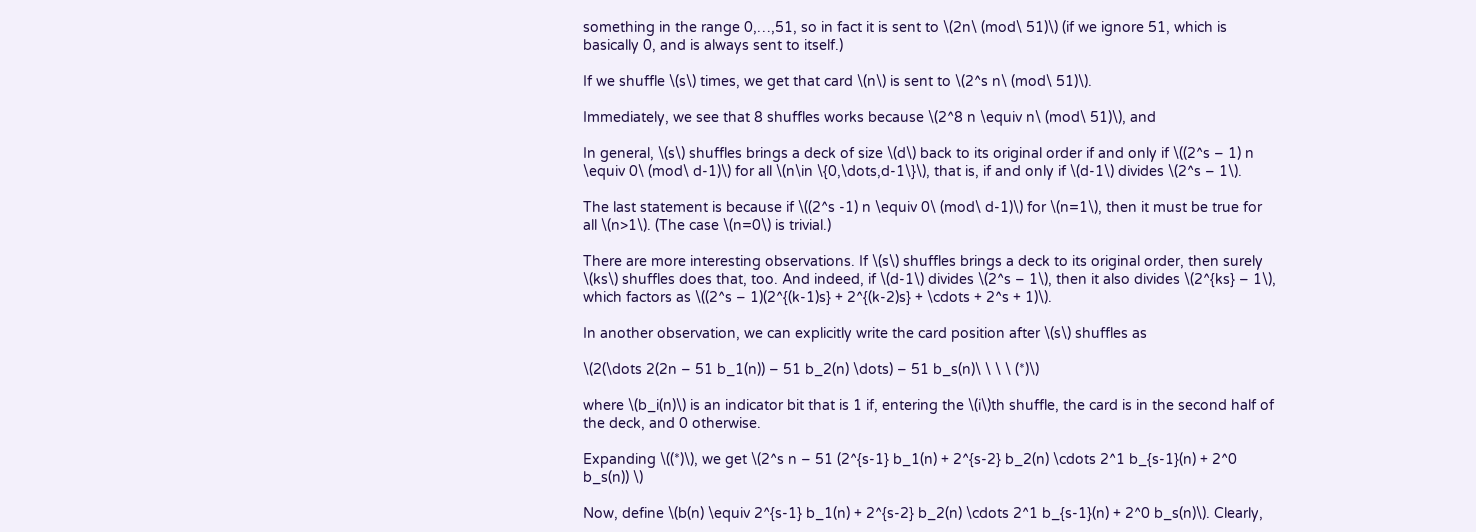something in the range 0,…,51, so in fact it is sent to \(2n\ (mod\ 51)\) (if we ignore 51, which is basically 0, and is always sent to itself.)

If we shuffle \(s\) times, we get that card \(n\) is sent to \(2^s n\ (mod\ 51)\).

Immediately, we see that 8 shuffles works because \(2^8 n \equiv n\ (mod\ 51)\), and

In general, \(s\) shuffles brings a deck of size \(d\) back to its original order if and only if \((2^s – 1) n \equiv 0\ (mod\ d-1)\) for all \(n\in \{0,\dots,d-1\}\), that is, if and only if \(d-1\) divides \(2^s – 1\).

The last statement is because if \((2^s -1) n \equiv 0\ (mod\ d-1)\) for \(n=1\), then it must be true for all \(n>1\). (The case \(n=0\) is trivial.)

There are more interesting observations. If \(s\) shuffles brings a deck to its original order, then surely \(ks\) shuffles does that, too. And indeed, if \(d-1\) divides \(2^s – 1\), then it also divides \(2^{ks} – 1\), which factors as \((2^s – 1)(2^{(k-1)s} + 2^{(k-2)s} + \cdots + 2^s + 1)\).

In another observation, we can explicitly write the card position after \(s\) shuffles as

\(2(\dots 2(2n – 51 b_1(n)) – 51 b_2(n) \dots) – 51 b_s(n)\ \ \ \ (*)\)

where \(b_i(n)\) is an indicator bit that is 1 if, entering the \(i\)th shuffle, the card is in the second half of the deck, and 0 otherwise.

Expanding \((*)\), we get \(2^s n – 51 (2^{s-1} b_1(n) + 2^{s-2} b_2(n) \cdots 2^1 b_{s-1}(n) + 2^0 b_s(n)) \)

Now, define \(b(n) \equiv 2^{s-1} b_1(n) + 2^{s-2} b_2(n) \cdots 2^1 b_{s-1}(n) + 2^0 b_s(n)\). Clearly,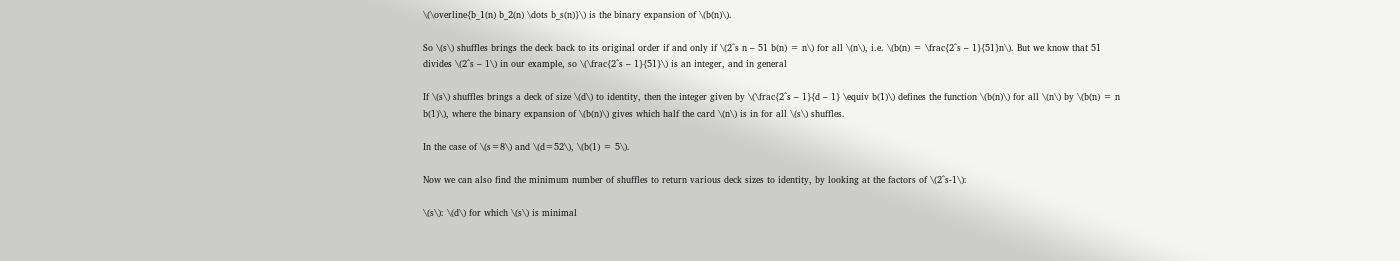\(\overline{b_1(n) b_2(n) \dots b_s(n)}\) is the binary expansion of \(b(n)\).

So \(s\) shuffles brings the deck back to its original order if and only if \(2^s n – 51 b(n) = n\) for all \(n\), i.e. \(b(n) = \frac{2^s – 1}{51}n\). But we know that 51 divides \(2^s – 1\) in our example, so \(\frac{2^s – 1}{51}\) is an integer, and in general

If \(s\) shuffles brings a deck of size \(d\) to identity, then the integer given by \(\frac{2^s – 1}{d – 1} \equiv b(1)\) defines the function \(b(n)\) for all \(n\) by \(b(n) = n b(1)\), where the binary expansion of \(b(n)\) gives which half the card \(n\) is in for all \(s\) shuffles.

In the case of \(s=8\) and \(d=52\), \(b(1) = 5\).

Now we can also find the minimum number of shuffles to return various deck sizes to identity, by looking at the factors of \(2^s-1\):

\(s\): \(d\) for which \(s\) is minimal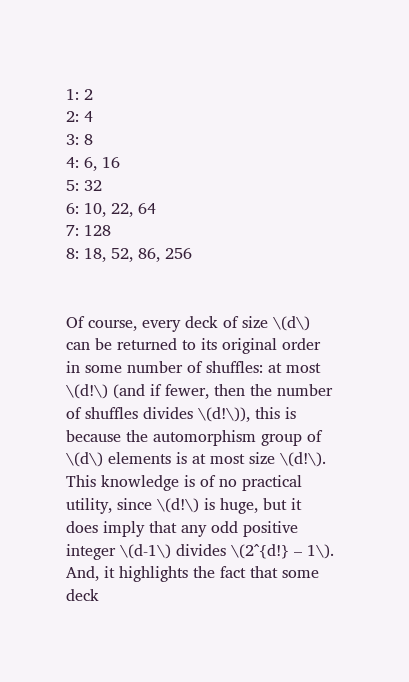1: 2
2: 4
3: 8
4: 6, 16
5: 32
6: 10, 22, 64
7: 128
8: 18, 52, 86, 256


Of course, every deck of size \(d\) can be returned to its original order in some number of shuffles: at most \(d!\) (and if fewer, then the number of shuffles divides \(d!\)), this is because the automorphism group of \(d\) elements is at most size \(d!\). This knowledge is of no practical utility, since \(d!\) is huge, but it does imply that any odd positive integer \(d-1\) divides \(2^{d!} – 1\). And, it highlights the fact that some deck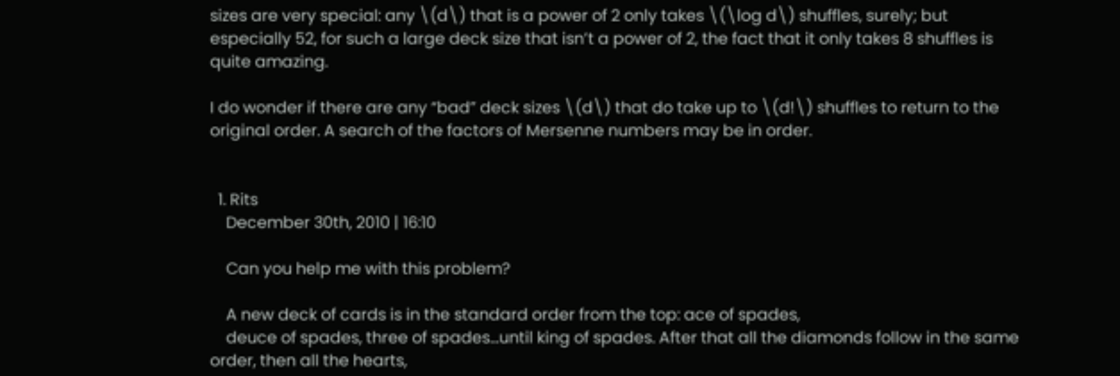sizes are very special: any \(d\) that is a power of 2 only takes \(\log d\) shuffles, surely; but especially 52, for such a large deck size that isn’t a power of 2, the fact that it only takes 8 shuffles is quite amazing.

I do wonder if there are any “bad” deck sizes \(d\) that do take up to \(d!\) shuffles to return to the original order. A search of the factors of Mersenne numbers may be in order.


  1. Rits
    December 30th, 2010 | 16:10

    Can you help me with this problem?

    A new deck of cards is in the standard order from the top: ace of spades,
    deuce of spades, three of spades…until king of spades. After that all the diamonds follow in the same order, then all the hearts,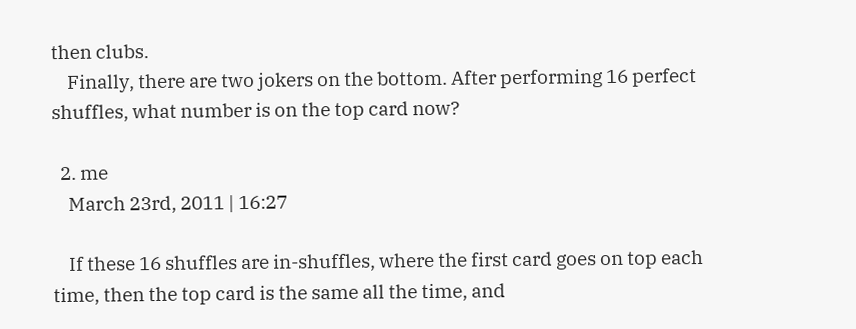then clubs.
    Finally, there are two jokers on the bottom. After performing 16 perfect shuffles, what number is on the top card now?

  2. me
    March 23rd, 2011 | 16:27

    If these 16 shuffles are in-shuffles, where the first card goes on top each time, then the top card is the same all the time, and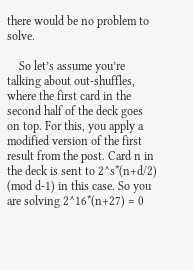there would be no problem to solve.

    So let’s assume you’re talking about out-shuffles, where the first card in the second half of the deck goes on top. For this, you apply a modified version of the first result from the post. Card n in the deck is sent to 2^s*(n+d/2) (mod d-1) in this case. So you are solving 2^16*(n+27) = 0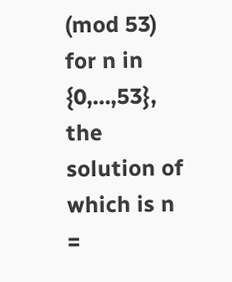(mod 53) for n in {0,…,53}, the solution of which is n =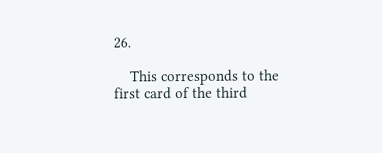26.

    This corresponds to the first card of the third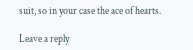suit, so in your case the ace of hearts.

Leave a reply